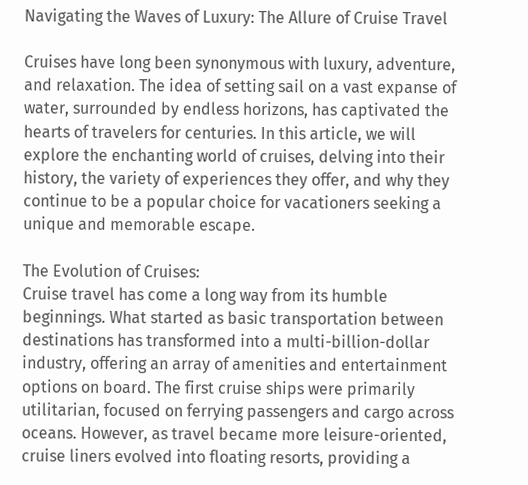Navigating the Waves of Luxury: The Allure of Cruise Travel

Cruises have long been synonymous with luxury, adventure, and relaxation. The idea of setting sail on a vast expanse of water, surrounded by endless horizons, has captivated the hearts of travelers for centuries. In this article, we will explore the enchanting world of cruises, delving into their history, the variety of experiences they offer, and why they continue to be a popular choice for vacationers seeking a unique and memorable escape.

The Evolution of Cruises:
Cruise travel has come a long way from its humble beginnings. What started as basic transportation between destinations has transformed into a multi-billion-dollar industry, offering an array of amenities and entertainment options on board. The first cruise ships were primarily utilitarian, focused on ferrying passengers and cargo across oceans. However, as travel became more leisure-oriented, cruise liners evolved into floating resorts, providing a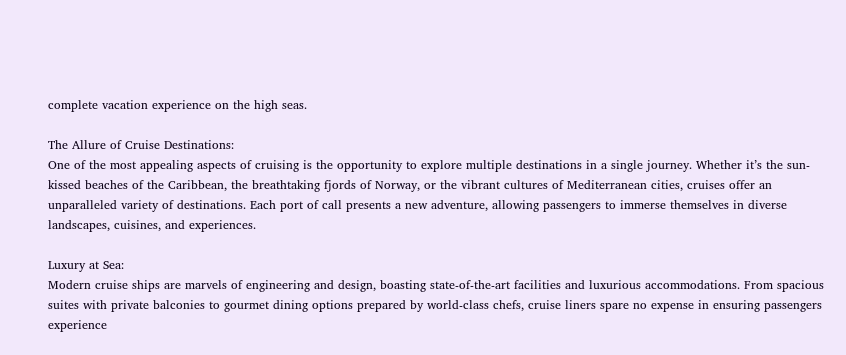complete vacation experience on the high seas.

The Allure of Cruise Destinations:
One of the most appealing aspects of cruising is the opportunity to explore multiple destinations in a single journey. Whether it’s the sun-kissed beaches of the Caribbean, the breathtaking fjords of Norway, or the vibrant cultures of Mediterranean cities, cruises offer an unparalleled variety of destinations. Each port of call presents a new adventure, allowing passengers to immerse themselves in diverse landscapes, cuisines, and experiences.

Luxury at Sea:
Modern cruise ships are marvels of engineering and design, boasting state-of-the-art facilities and luxurious accommodations. From spacious suites with private balconies to gourmet dining options prepared by world-class chefs, cruise liners spare no expense in ensuring passengers experience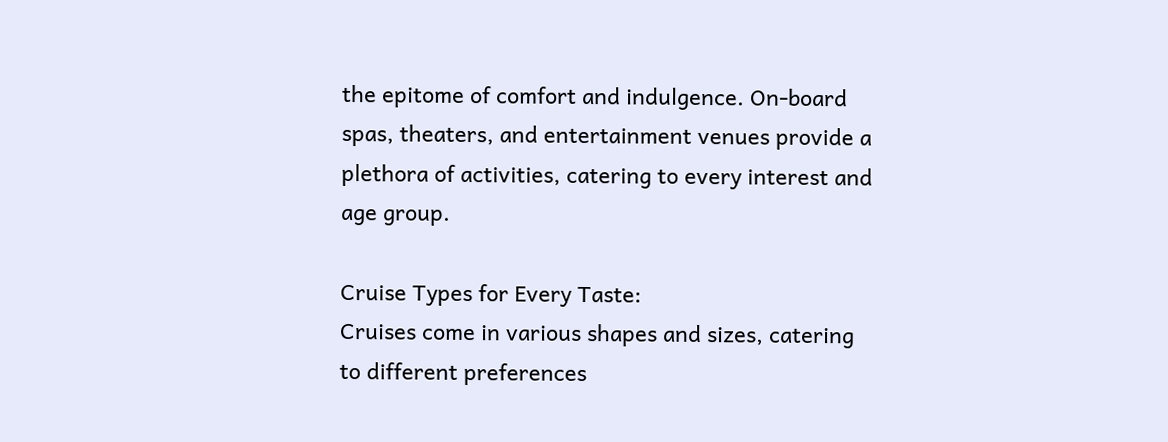the epitome of comfort and indulgence. On-board spas, theaters, and entertainment venues provide a plethora of activities, catering to every interest and age group.

Cruise Types for Every Taste:
Cruises come in various shapes and sizes, catering to different preferences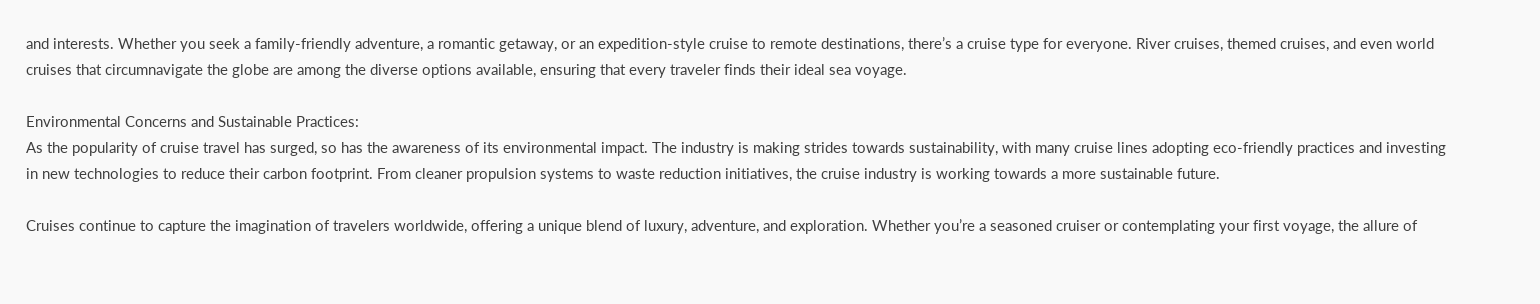and interests. Whether you seek a family-friendly adventure, a romantic getaway, or an expedition-style cruise to remote destinations, there’s a cruise type for everyone. River cruises, themed cruises, and even world cruises that circumnavigate the globe are among the diverse options available, ensuring that every traveler finds their ideal sea voyage.

Environmental Concerns and Sustainable Practices:
As the popularity of cruise travel has surged, so has the awareness of its environmental impact. The industry is making strides towards sustainability, with many cruise lines adopting eco-friendly practices and investing in new technologies to reduce their carbon footprint. From cleaner propulsion systems to waste reduction initiatives, the cruise industry is working towards a more sustainable future.

Cruises continue to capture the imagination of travelers worldwide, offering a unique blend of luxury, adventure, and exploration. Whether you’re a seasoned cruiser or contemplating your first voyage, the allure of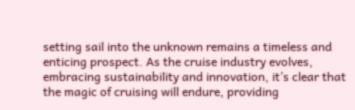setting sail into the unknown remains a timeless and enticing prospect. As the cruise industry evolves, embracing sustainability and innovation, it’s clear that the magic of cruising will endure, providing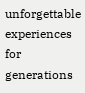unforgettable experiences for generations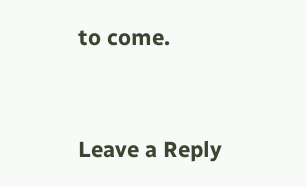to come.


Leave a Reply